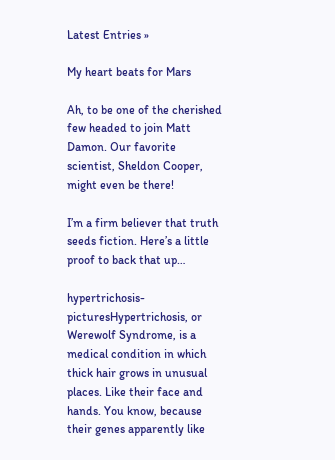Latest Entries »

My heart beats for Mars

Ah, to be one of the cherished few headed to join Matt Damon. Our favorite scientist, Sheldon Cooper, might even be there!

I’m a firm believer that truth seeds fiction. Here’s a little proof to back that up…

hypertrichosis-picturesHypertrichosis, or Werewolf Syndrome, is a medical condition in which thick hair grows in unusual places. Like their face and hands. You know, because their genes apparently like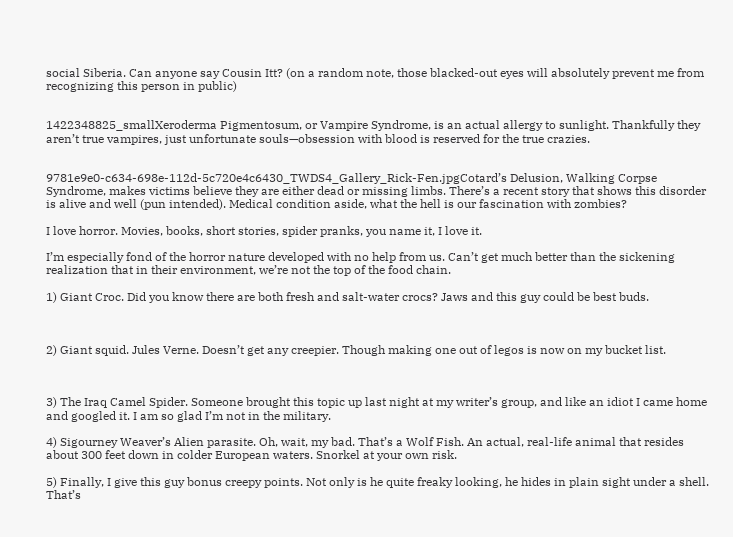social Siberia. Can anyone say Cousin Itt? (on a random note, those blacked-out eyes will absolutely prevent me from recognizing this person in public)


1422348825_smallXeroderma Pigmentosum, or Vampire Syndrome, is an actual allergy to sunlight. Thankfully they aren’t true vampires, just unfortunate souls—obsession with blood is reserved for the true crazies.


9781e9e0-c634-698e-112d-5c720e4c6430_TWDS4_Gallery_Rick-Fen.jpgCotard’s Delusion, Walking Corpse Syndrome, makes victims believe they are either dead or missing limbs. There’s a recent story that shows this disorder is alive and well (pun intended). Medical condition aside, what the hell is our fascination with zombies?

I love horror. Movies, books, short stories, spider pranks, you name it, I love it.

I’m especially fond of the horror nature developed with no help from us. Can’t get much better than the sickening realization that in their environment, we’re not the top of the food chain.

1) Giant Croc. Did you know there are both fresh and salt-water crocs? Jaws and this guy could be best buds.



2) Giant squid. Jules Verne. Doesn’t get any creepier. Though making one out of legos is now on my bucket list.



3) The Iraq Camel Spider. Someone brought this topic up last night at my writer’s group, and like an idiot I came home and googled it. I am so glad I’m not in the military.

4) Sigourney Weaver’s Alien parasite. Oh, wait, my bad. That’s a Wolf Fish. An actual, real-life animal that resides about 300 feet down in colder European waters. Snorkel at your own risk.

5) Finally, I give this guy bonus creepy points. Not only is he quite freaky looking, he hides in plain sight under a shell. That’s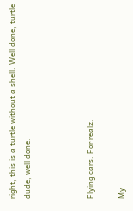right, this is a turtle without a shell. Well done, turtle dude, well done.



Flying cars. For realz.

My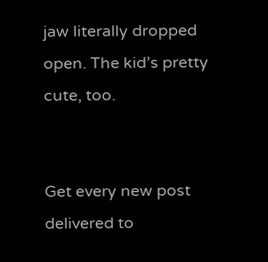jaw literally dropped open. The kid’s pretty cute, too.


Get every new post delivered to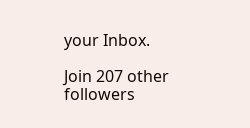your Inbox.

Join 207 other followers